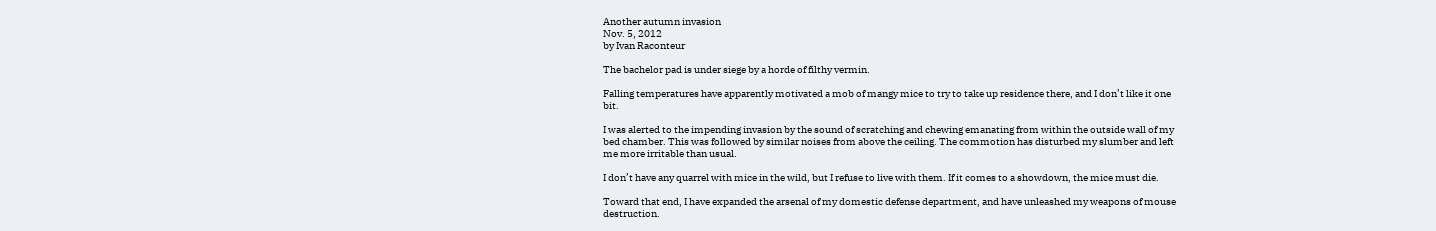Another autumn invasion
Nov. 5, 2012
by Ivan Raconteur

The bachelor pad is under siege by a horde of filthy vermin.

Falling temperatures have apparently motivated a mob of mangy mice to try to take up residence there, and I don’t like it one bit.

I was alerted to the impending invasion by the sound of scratching and chewing emanating from within the outside wall of my bed chamber. This was followed by similar noises from above the ceiling. The commotion has disturbed my slumber and left me more irritable than usual.

I don’t have any quarrel with mice in the wild, but I refuse to live with them. If it comes to a showdown, the mice must die.

Toward that end, I have expanded the arsenal of my domestic defense department, and have unleashed my weapons of mouse destruction.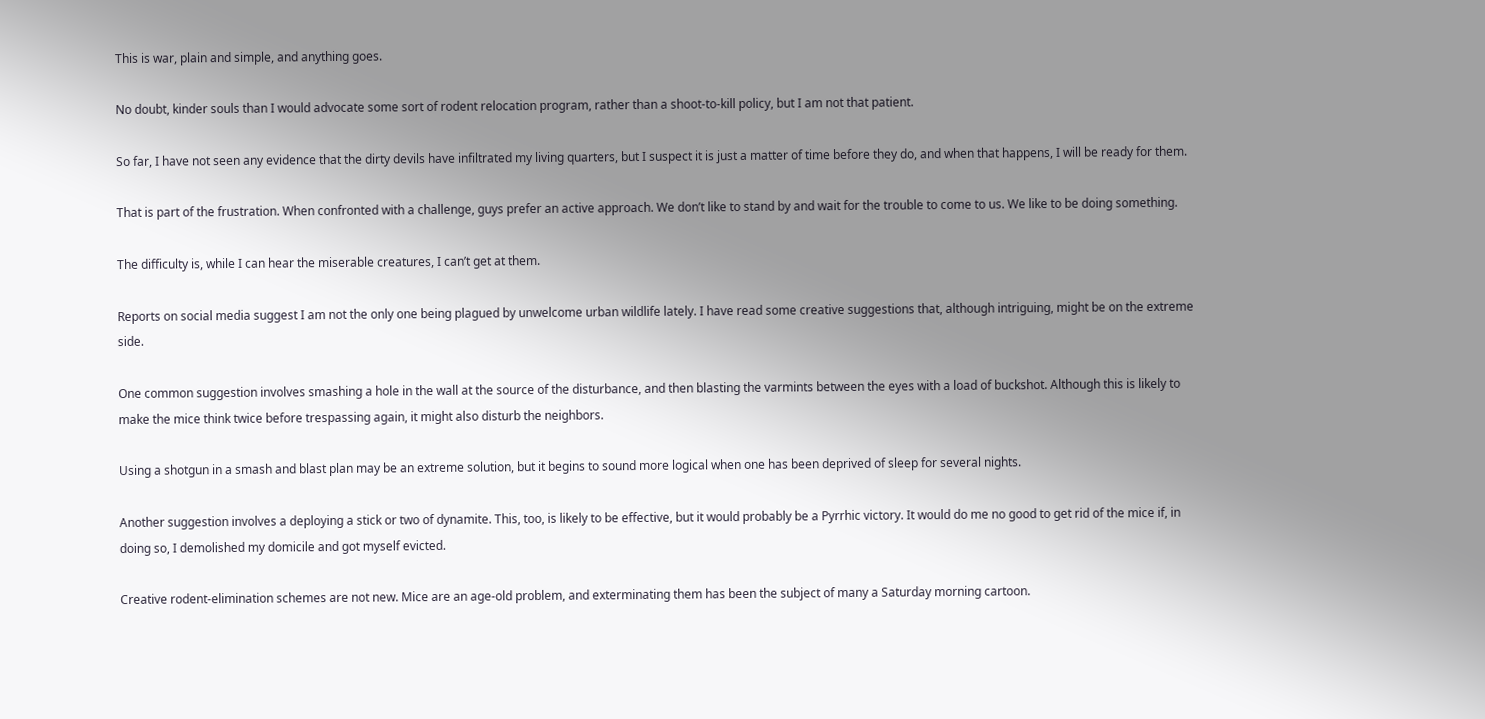This is war, plain and simple, and anything goes.

No doubt, kinder souls than I would advocate some sort of rodent relocation program, rather than a shoot-to-kill policy, but I am not that patient.

So far, I have not seen any evidence that the dirty devils have infiltrated my living quarters, but I suspect it is just a matter of time before they do, and when that happens, I will be ready for them.

That is part of the frustration. When confronted with a challenge, guys prefer an active approach. We don’t like to stand by and wait for the trouble to come to us. We like to be doing something.

The difficulty is, while I can hear the miserable creatures, I can’t get at them.

Reports on social media suggest I am not the only one being plagued by unwelcome urban wildlife lately. I have read some creative suggestions that, although intriguing, might be on the extreme side.

One common suggestion involves smashing a hole in the wall at the source of the disturbance, and then blasting the varmints between the eyes with a load of buckshot. Although this is likely to make the mice think twice before trespassing again, it might also disturb the neighbors.

Using a shotgun in a smash and blast plan may be an extreme solution, but it begins to sound more logical when one has been deprived of sleep for several nights.

Another suggestion involves a deploying a stick or two of dynamite. This, too, is likely to be effective, but it would probably be a Pyrrhic victory. It would do me no good to get rid of the mice if, in doing so, I demolished my domicile and got myself evicted.

Creative rodent-elimination schemes are not new. Mice are an age-old problem, and exterminating them has been the subject of many a Saturday morning cartoon.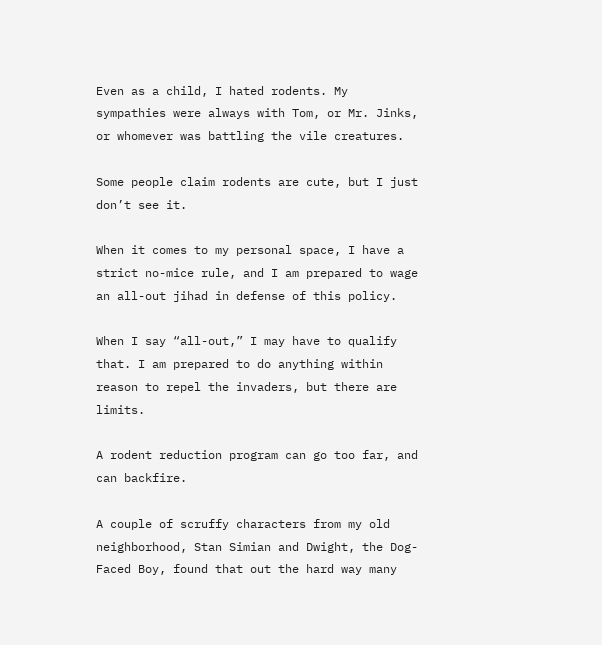Even as a child, I hated rodents. My sympathies were always with Tom, or Mr. Jinks, or whomever was battling the vile creatures.

Some people claim rodents are cute, but I just don’t see it.

When it comes to my personal space, I have a strict no-mice rule, and I am prepared to wage an all-out jihad in defense of this policy.

When I say “all-out,” I may have to qualify that. I am prepared to do anything within reason to repel the invaders, but there are limits.

A rodent reduction program can go too far, and can backfire.

A couple of scruffy characters from my old neighborhood, Stan Simian and Dwight, the Dog-Faced Boy, found that out the hard way many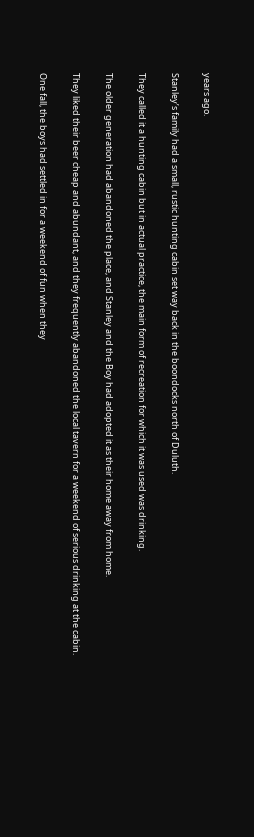years ago.

Stanley’s family had a small, rustic hunting cabin set way back in the boondocks north of Duluth.

They called it a hunting cabin but in actual practice, the main form of recreation for which it was used was drinking.

The older generation had abandoned the place, and Stanley and the Boy had adopted it as their home away from home.

They liked their beer cheap and abundant, and they frequently abandoned the local tavern for a weekend of serious drinking at the cabin.

One fall, the boys had settled in for a weekend of fun when they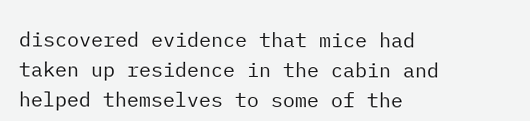discovered evidence that mice had taken up residence in the cabin and helped themselves to some of the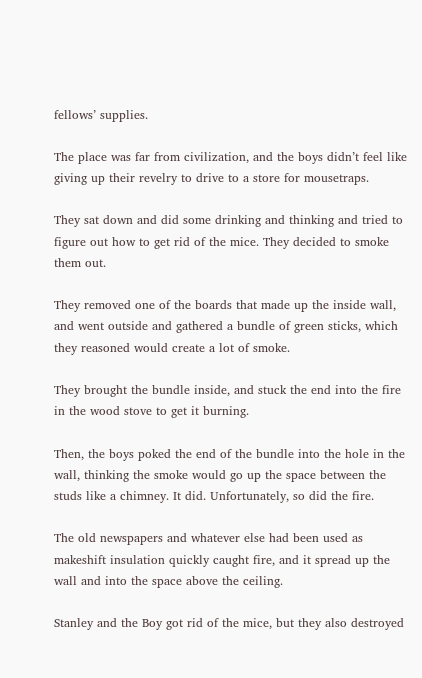fellows’ supplies.

The place was far from civilization, and the boys didn’t feel like giving up their revelry to drive to a store for mousetraps.

They sat down and did some drinking and thinking and tried to figure out how to get rid of the mice. They decided to smoke them out.

They removed one of the boards that made up the inside wall, and went outside and gathered a bundle of green sticks, which they reasoned would create a lot of smoke.

They brought the bundle inside, and stuck the end into the fire in the wood stove to get it burning.

Then, the boys poked the end of the bundle into the hole in the wall, thinking the smoke would go up the space between the studs like a chimney. It did. Unfortunately, so did the fire.

The old newspapers and whatever else had been used as makeshift insulation quickly caught fire, and it spread up the wall and into the space above the ceiling.

Stanley and the Boy got rid of the mice, but they also destroyed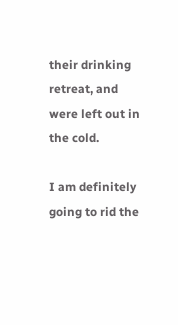their drinking retreat, and were left out in the cold.

I am definitely going to rid the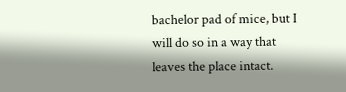bachelor pad of mice, but I will do so in a way that leaves the place intact.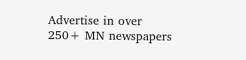Advertise in over
250+ MN newspapers